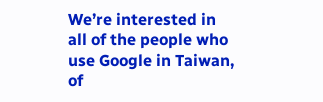We’re interested in all of the people who use Google in Taiwan, of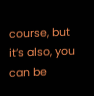course, but it’s also, you can be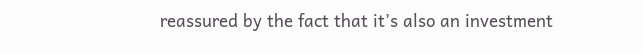reassured by the fact that it’s also an investment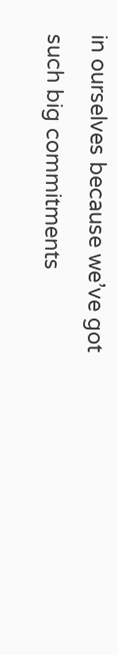in ourselves because we’ve got such big commitments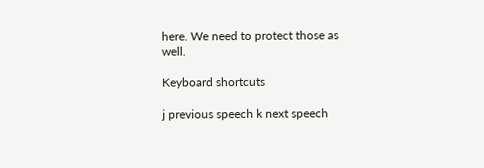here. We need to protect those as well.

Keyboard shortcuts

j previous speech k next speech